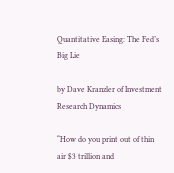Quantitative Easing: The Fed’s Big Lie

by Dave Kranzler of Investment Research Dynamics

“How do you print out of thin air $3 trillion and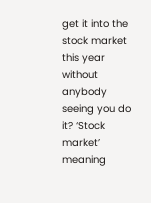get it into the stock market this year without anybody seeing you do it? ‘Stock market’ meaning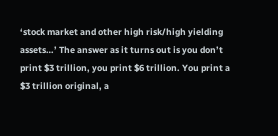‘stock market and other high risk/high yielding assets…’ The answer as it turns out is you don’t print $3 trillion, you print $6 trillion. You print a $3 trillion original, a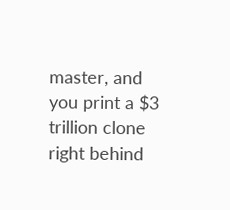master, and you print a $3 trillion clone right behind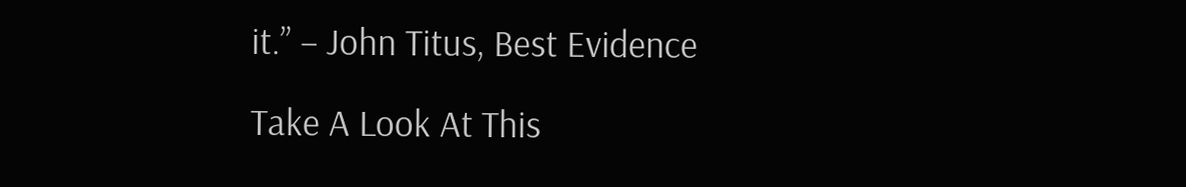it.” – John Titus, Best Evidence

Take A Look At This